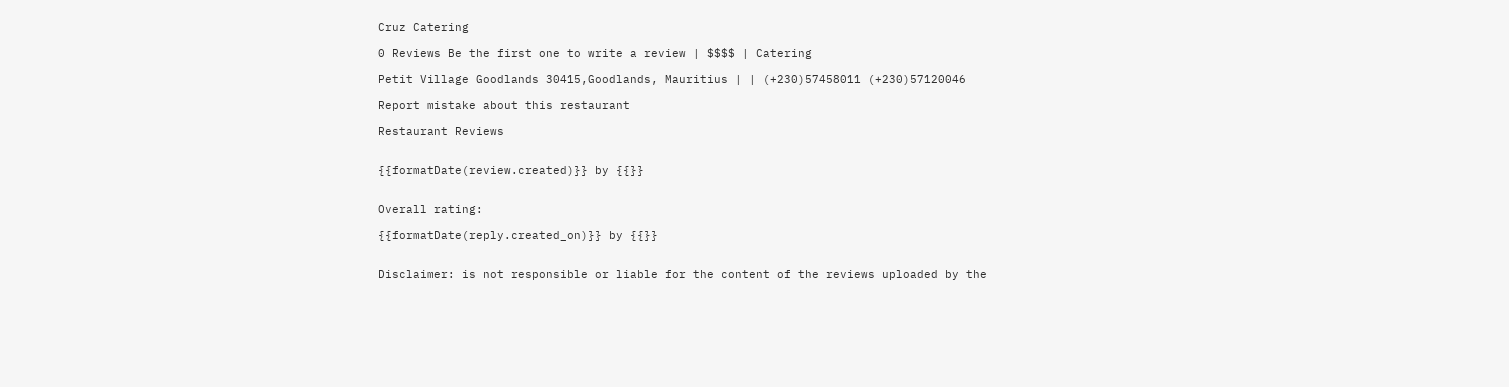Cruz Catering

0 Reviews Be the first one to write a review | $$$$ | Catering

Petit Village Goodlands 30415,Goodlands, Mauritius | | (+230)57458011 (+230)57120046

Report mistake about this restaurant

Restaurant Reviews


{{formatDate(review.created)}} by {{}}


Overall rating:

{{formatDate(reply.created_on)}} by {{}}


Disclaimer: is not responsible or liable for the content of the reviews uploaded by the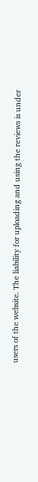users of the website. The liability for uploading and using the reviews is under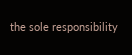the sole responsibility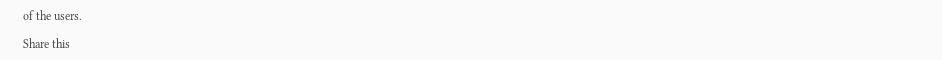of the users.

Share this